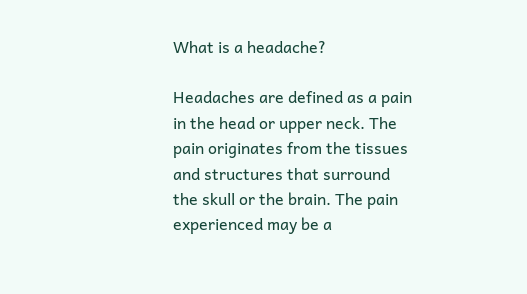What is a headache?

Headaches are defined as a pain in the head or upper neck. The pain originates from the tissues and structures that surround the skull or the brain. The pain experienced may be a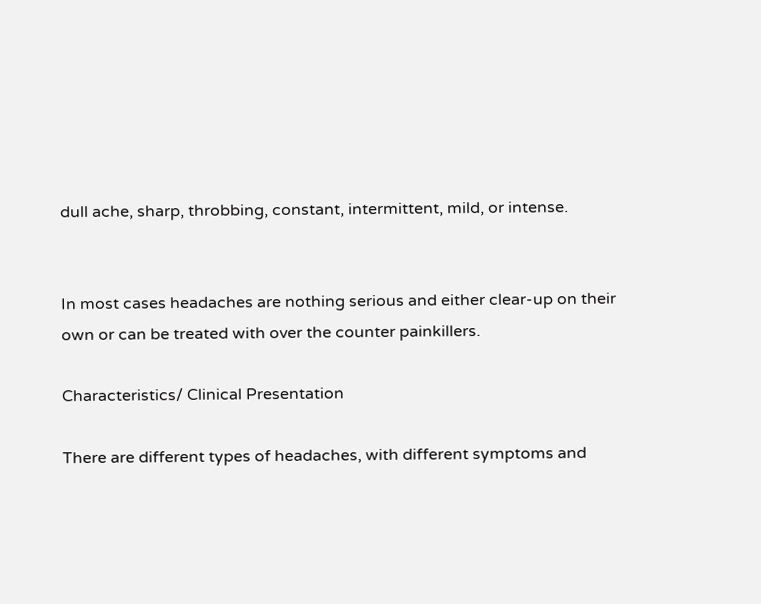dull ache, sharp, throbbing, constant, intermittent, mild, or intense.


In most cases headaches are nothing serious and either clear-up on their own or can be treated with over the counter painkillers.

Characteristics/ Clinical Presentation

There are different types of headaches, with different symptoms and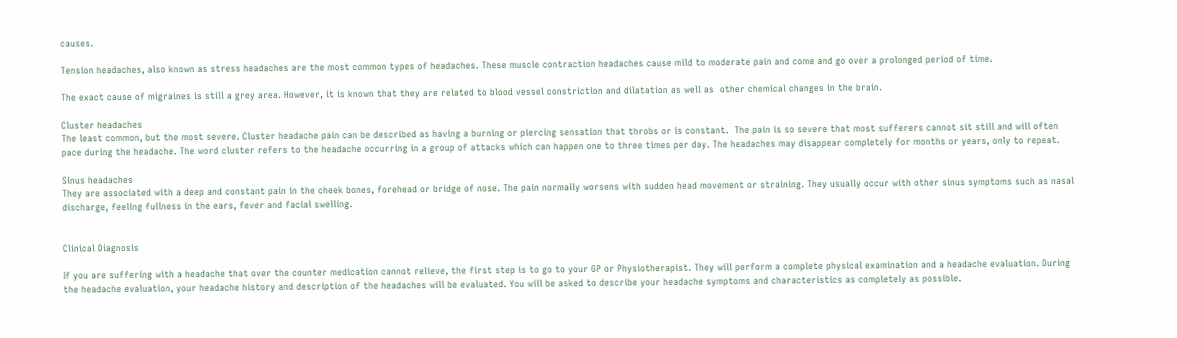causes.

Tension headaches, also known as stress headaches are the most common types of headaches. These muscle contraction headaches cause mild to moderate pain and come and go over a prolonged period of time.

The exact cause of migraines is still a grey area. However, it is known that they are related to blood vessel constriction and dilatation as well as  other chemical changes in the brain.

Cluster headaches
The least common, but the most severe. Cluster headache pain can be described as having a burning or piercing sensation that throbs or is constant.  The pain is so severe that most sufferers cannot sit still and will often pace during the headache. The word cluster refers to the headache occurring in a group of attacks which can happen one to three times per day. The headaches may disappear completely for months or years, only to repeat.

Sinus headaches
They are associated with a deep and constant pain in the cheek bones, forehead or bridge of nose. The pain normally worsens with sudden head movement or straining. They usually occur with other sinus symptoms such as nasal discharge, feeling fullness in the ears, fever and facial swelling.


Clinical Diagnosis

If you are suffering with a headache that over the counter medication cannot relieve, the first step is to go to your GP or Physiotherapist. They will perform a complete physical examination and a headache evaluation. During the headache evaluation, your headache history and description of the headaches will be evaluated. You will be asked to describe your headache symptoms and characteristics as completely as possible.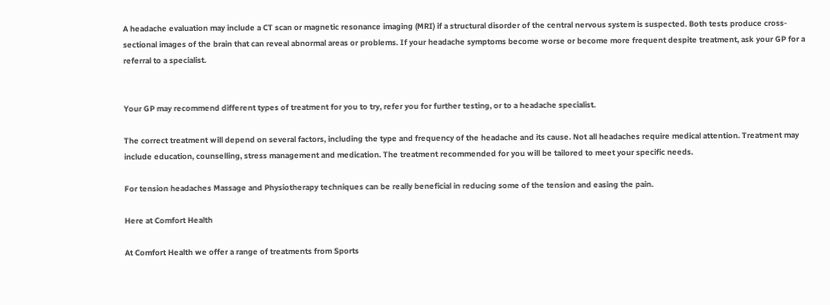A headache evaluation may include a CT scan or magnetic resonance imaging (MRI) if a structural disorder of the central nervous system is suspected. Both tests produce cross-sectional images of the brain that can reveal abnormal areas or problems. If your headache symptoms become worse or become more frequent despite treatment, ask your GP for a referral to a specialist.


Your GP may recommend different types of treatment for you to try, refer you for further testing, or to a headache specialist.

The correct treatment will depend on several factors, including the type and frequency of the headache and its cause. Not all headaches require medical attention. Treatment may include education, counselling, stress management and medication. The treatment recommended for you will be tailored to meet your specific needs.

For tension headaches Massage and Physiotherapy techniques can be really beneficial in reducing some of the tension and easing the pain.

Here at Comfort Health

At Comfort Health we offer a range of treatments from Sports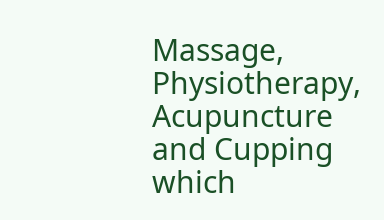Massage, Physiotherapy, Acupuncture and Cupping which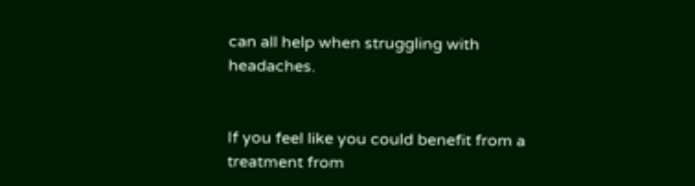can all help when struggling with headaches.


If you feel like you could benefit from a treatment from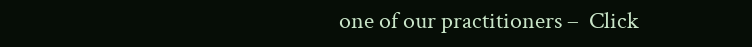one of our practitioners –  Click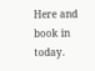Here and book in today.